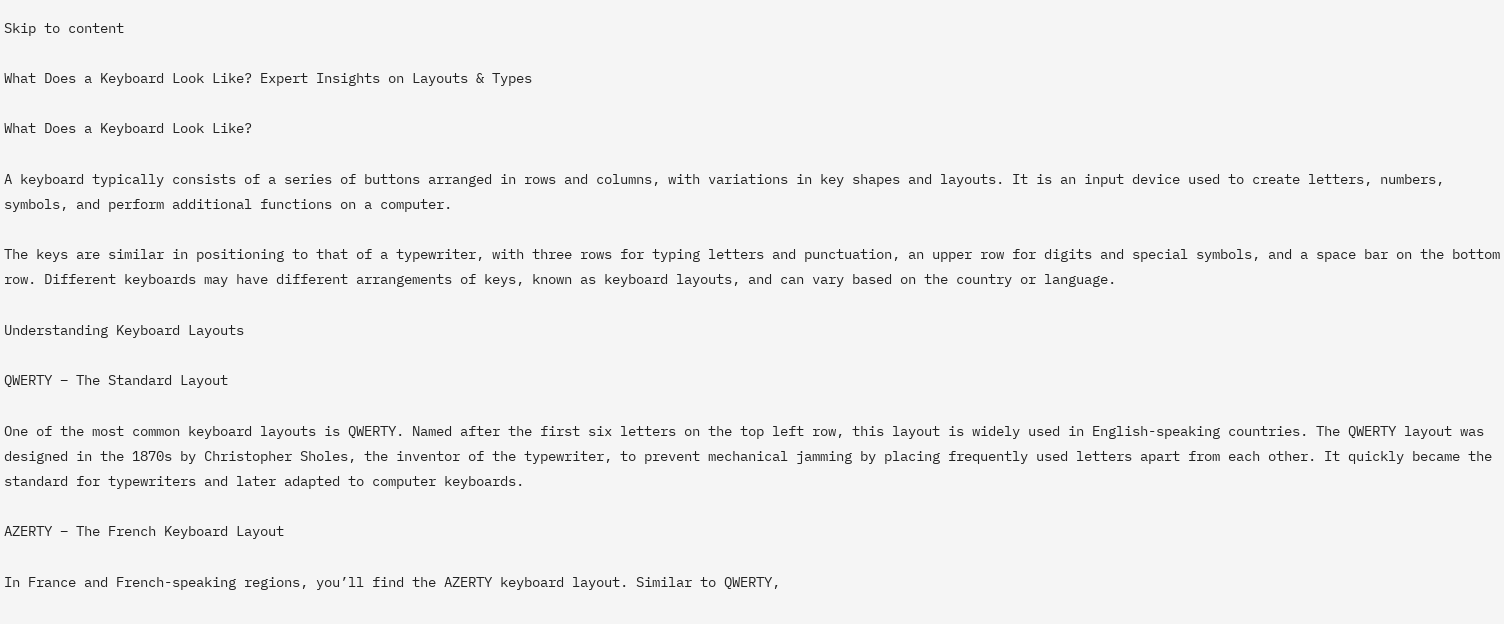Skip to content

What Does a Keyboard Look Like? Expert Insights on Layouts & Types

What Does a Keyboard Look Like?

A keyboard typically consists of a series of buttons arranged in rows and columns, with variations in key shapes and layouts. It is an input device used to create letters, numbers, symbols, and perform additional functions on a computer.

The keys are similar in positioning to that of a typewriter, with three rows for typing letters and punctuation, an upper row for digits and special symbols, and a space bar on the bottom row. Different keyboards may have different arrangements of keys, known as keyboard layouts, and can vary based on the country or language.

Understanding Keyboard Layouts

QWERTY – The Standard Layout

One of the most common keyboard layouts is QWERTY. Named after the first six letters on the top left row, this layout is widely used in English-speaking countries. The QWERTY layout was designed in the 1870s by Christopher Sholes, the inventor of the typewriter, to prevent mechanical jamming by placing frequently used letters apart from each other. It quickly became the standard for typewriters and later adapted to computer keyboards.

AZERTY – The French Keyboard Layout

In France and French-speaking regions, you’ll find the AZERTY keyboard layout. Similar to QWERTY,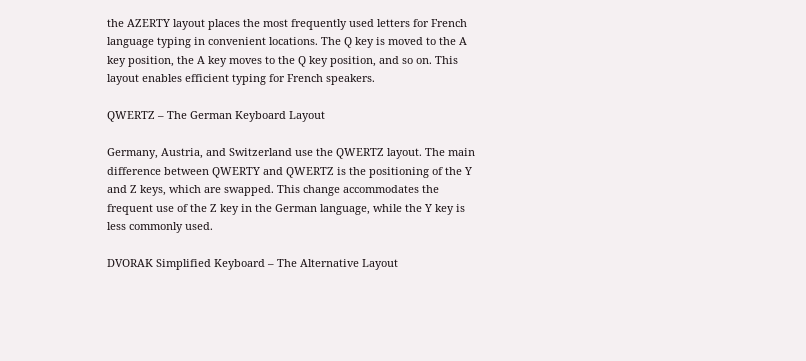the AZERTY layout places the most frequently used letters for French language typing in convenient locations. The Q key is moved to the A key position, the A key moves to the Q key position, and so on. This layout enables efficient typing for French speakers.

QWERTZ – The German Keyboard Layout

Germany, Austria, and Switzerland use the QWERTZ layout. The main difference between QWERTY and QWERTZ is the positioning of the Y and Z keys, which are swapped. This change accommodates the frequent use of the Z key in the German language, while the Y key is less commonly used.

DVORAK Simplified Keyboard – The Alternative Layout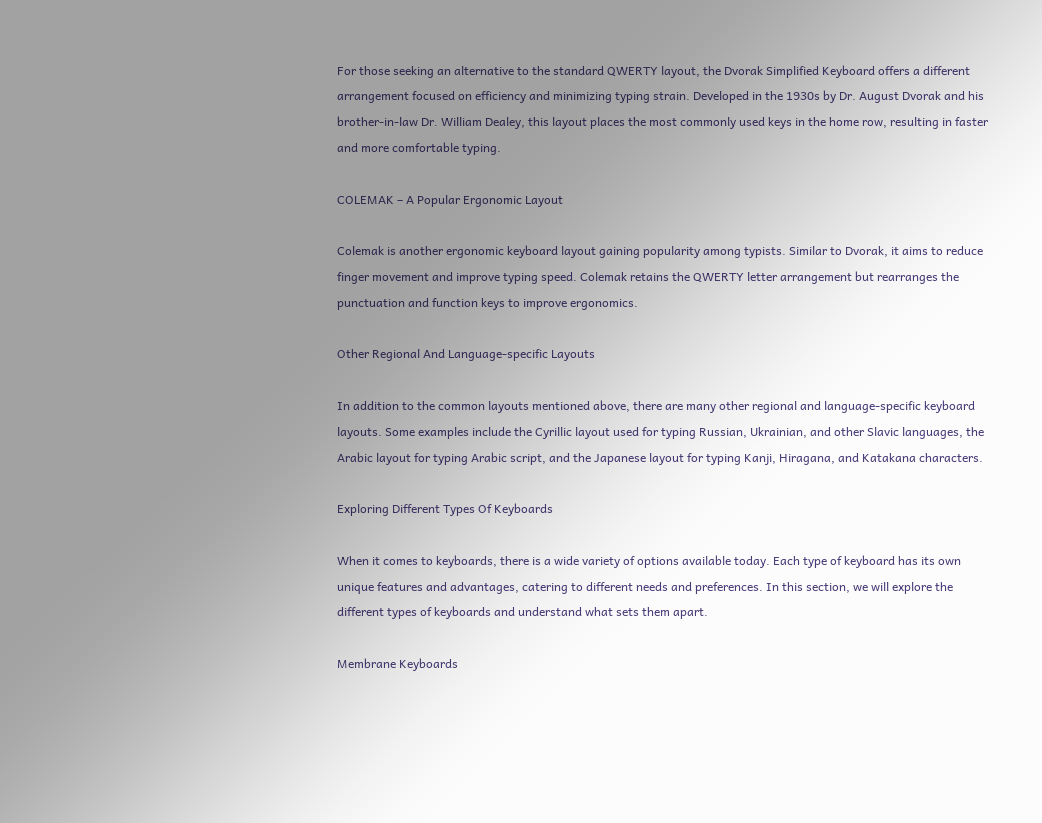For those seeking an alternative to the standard QWERTY layout, the Dvorak Simplified Keyboard offers a different arrangement focused on efficiency and minimizing typing strain. Developed in the 1930s by Dr. August Dvorak and his brother-in-law Dr. William Dealey, this layout places the most commonly used keys in the home row, resulting in faster and more comfortable typing.

COLEMAK – A Popular Ergonomic Layout

Colemak is another ergonomic keyboard layout gaining popularity among typists. Similar to Dvorak, it aims to reduce finger movement and improve typing speed. Colemak retains the QWERTY letter arrangement but rearranges the punctuation and function keys to improve ergonomics.

Other Regional And Language-specific Layouts

In addition to the common layouts mentioned above, there are many other regional and language-specific keyboard layouts. Some examples include the Cyrillic layout used for typing Russian, Ukrainian, and other Slavic languages, the Arabic layout for typing Arabic script, and the Japanese layout for typing Kanji, Hiragana, and Katakana characters.

Exploring Different Types Of Keyboards

When it comes to keyboards, there is a wide variety of options available today. Each type of keyboard has its own unique features and advantages, catering to different needs and preferences. In this section, we will explore the different types of keyboards and understand what sets them apart.

Membrane Keyboards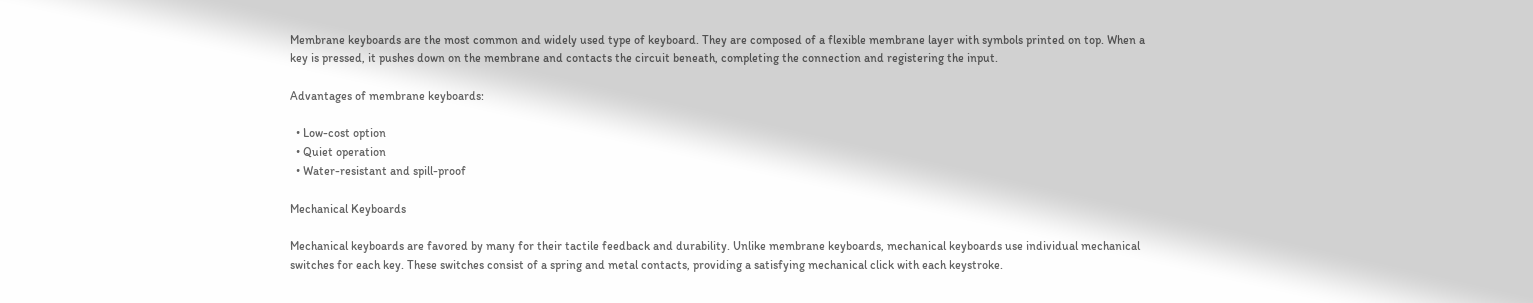Membrane keyboards are the most common and widely used type of keyboard. They are composed of a flexible membrane layer with symbols printed on top. When a key is pressed, it pushes down on the membrane and contacts the circuit beneath, completing the connection and registering the input.

Advantages of membrane keyboards:

  • Low-cost option
  • Quiet operation
  • Water-resistant and spill-proof

Mechanical Keyboards

Mechanical keyboards are favored by many for their tactile feedback and durability. Unlike membrane keyboards, mechanical keyboards use individual mechanical switches for each key. These switches consist of a spring and metal contacts, providing a satisfying mechanical click with each keystroke.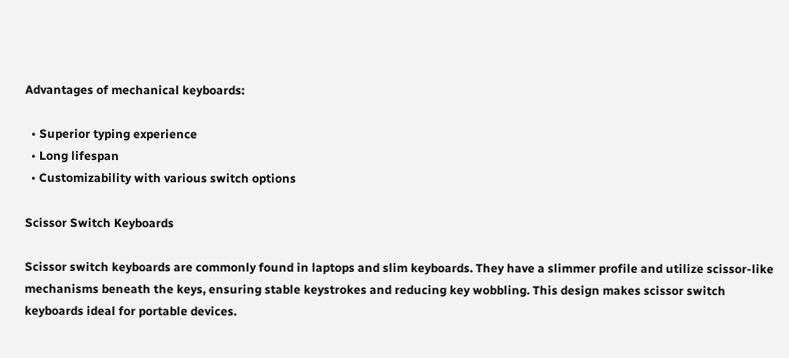Advantages of mechanical keyboards:

  • Superior typing experience
  • Long lifespan
  • Customizability with various switch options

Scissor Switch Keyboards

Scissor switch keyboards are commonly found in laptops and slim keyboards. They have a slimmer profile and utilize scissor-like mechanisms beneath the keys, ensuring stable keystrokes and reducing key wobbling. This design makes scissor switch keyboards ideal for portable devices.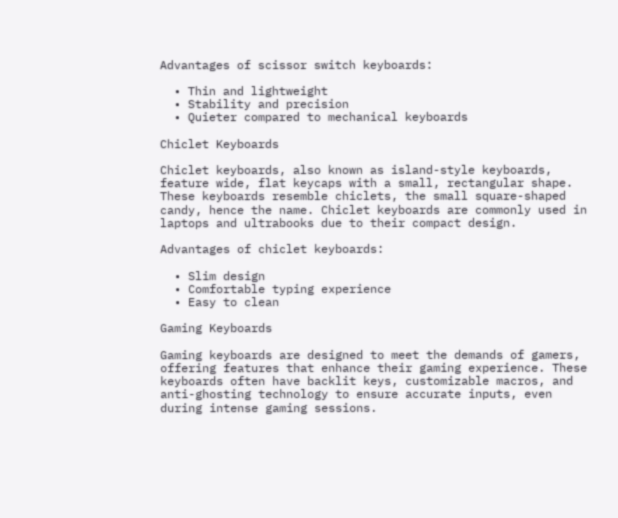Advantages of scissor switch keyboards:

  • Thin and lightweight
  • Stability and precision
  • Quieter compared to mechanical keyboards

Chiclet Keyboards

Chiclet keyboards, also known as island-style keyboards, feature wide, flat keycaps with a small, rectangular shape. These keyboards resemble chiclets, the small square-shaped candy, hence the name. Chiclet keyboards are commonly used in laptops and ultrabooks due to their compact design.

Advantages of chiclet keyboards:

  • Slim design
  • Comfortable typing experience
  • Easy to clean

Gaming Keyboards

Gaming keyboards are designed to meet the demands of gamers, offering features that enhance their gaming experience. These keyboards often have backlit keys, customizable macros, and anti-ghosting technology to ensure accurate inputs, even during intense gaming sessions.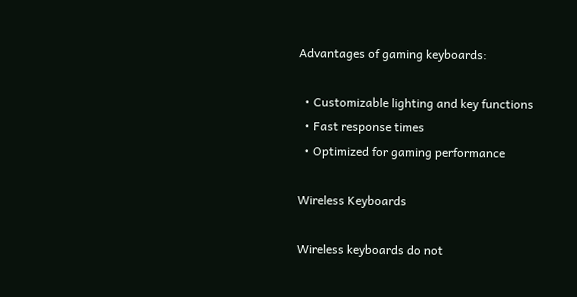Advantages of gaming keyboards:

  • Customizable lighting and key functions
  • Fast response times
  • Optimized for gaming performance

Wireless Keyboards

Wireless keyboards do not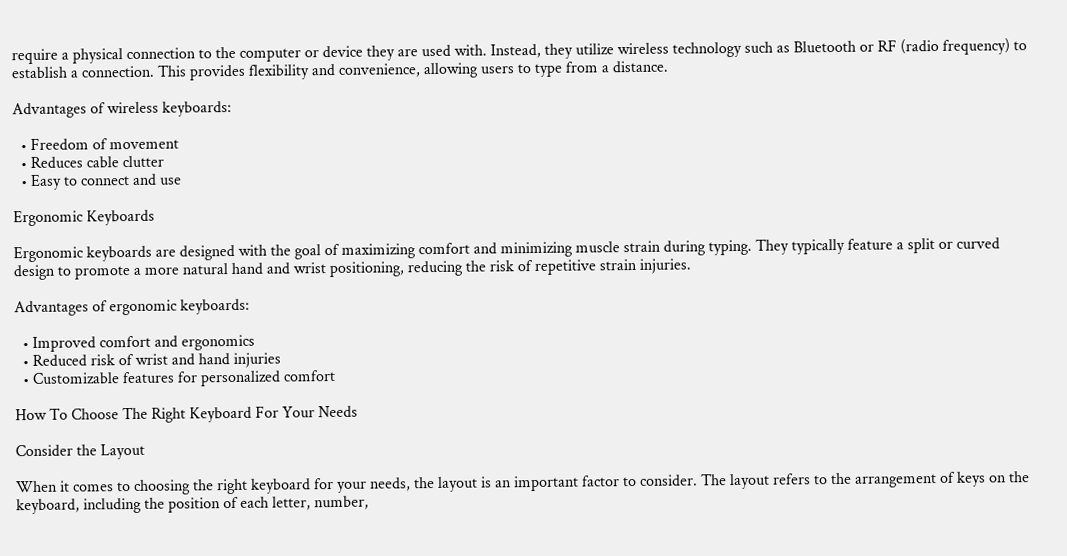require a physical connection to the computer or device they are used with. Instead, they utilize wireless technology such as Bluetooth or RF (radio frequency) to establish a connection. This provides flexibility and convenience, allowing users to type from a distance.

Advantages of wireless keyboards:

  • Freedom of movement
  • Reduces cable clutter
  • Easy to connect and use

Ergonomic Keyboards

Ergonomic keyboards are designed with the goal of maximizing comfort and minimizing muscle strain during typing. They typically feature a split or curved design to promote a more natural hand and wrist positioning, reducing the risk of repetitive strain injuries.

Advantages of ergonomic keyboards:

  • Improved comfort and ergonomics
  • Reduced risk of wrist and hand injuries
  • Customizable features for personalized comfort

How To Choose The Right Keyboard For Your Needs

Consider the Layout

When it comes to choosing the right keyboard for your needs, the layout is an important factor to consider. The layout refers to the arrangement of keys on the keyboard, including the position of each letter, number,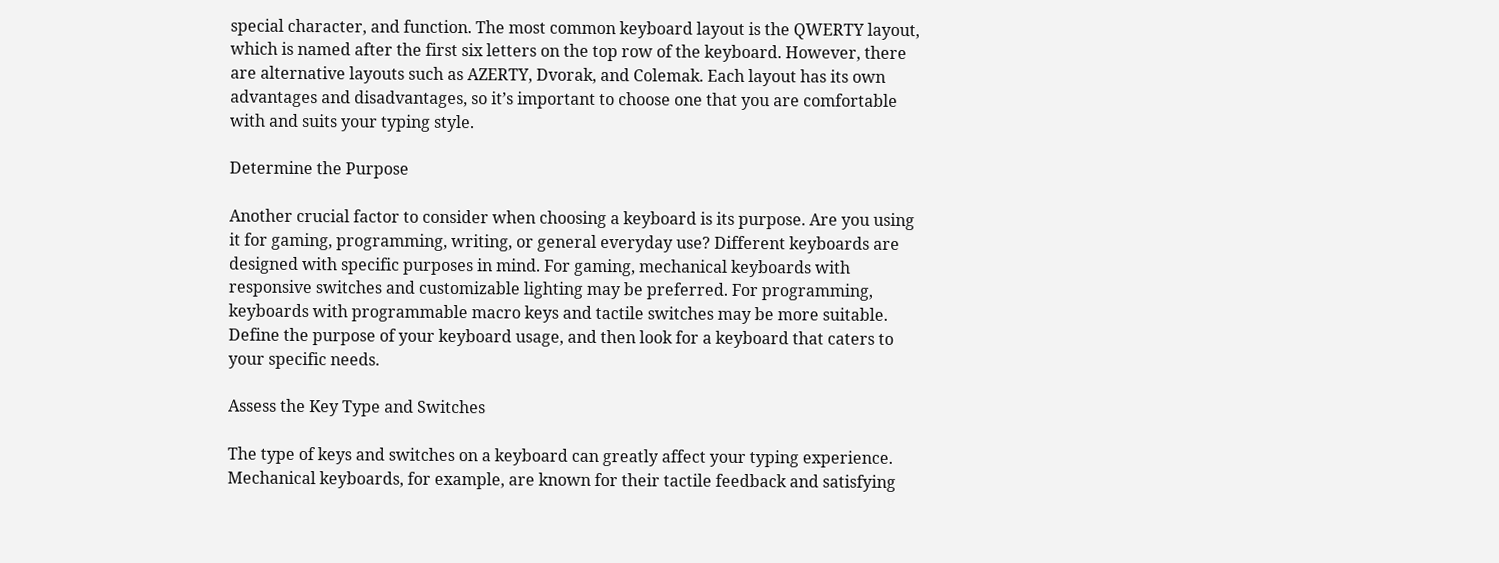special character, and function. The most common keyboard layout is the QWERTY layout, which is named after the first six letters on the top row of the keyboard. However, there are alternative layouts such as AZERTY, Dvorak, and Colemak. Each layout has its own advantages and disadvantages, so it’s important to choose one that you are comfortable with and suits your typing style.

Determine the Purpose

Another crucial factor to consider when choosing a keyboard is its purpose. Are you using it for gaming, programming, writing, or general everyday use? Different keyboards are designed with specific purposes in mind. For gaming, mechanical keyboards with responsive switches and customizable lighting may be preferred. For programming, keyboards with programmable macro keys and tactile switches may be more suitable. Define the purpose of your keyboard usage, and then look for a keyboard that caters to your specific needs.

Assess the Key Type and Switches

The type of keys and switches on a keyboard can greatly affect your typing experience. Mechanical keyboards, for example, are known for their tactile feedback and satisfying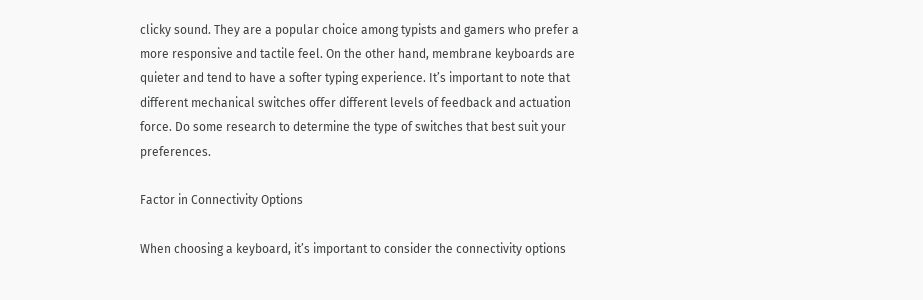clicky sound. They are a popular choice among typists and gamers who prefer a more responsive and tactile feel. On the other hand, membrane keyboards are quieter and tend to have a softer typing experience. It’s important to note that different mechanical switches offer different levels of feedback and actuation force. Do some research to determine the type of switches that best suit your preferences.

Factor in Connectivity Options

When choosing a keyboard, it’s important to consider the connectivity options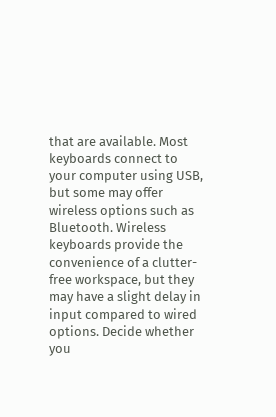that are available. Most keyboards connect to your computer using USB, but some may offer wireless options such as Bluetooth. Wireless keyboards provide the convenience of a clutter-free workspace, but they may have a slight delay in input compared to wired options. Decide whether you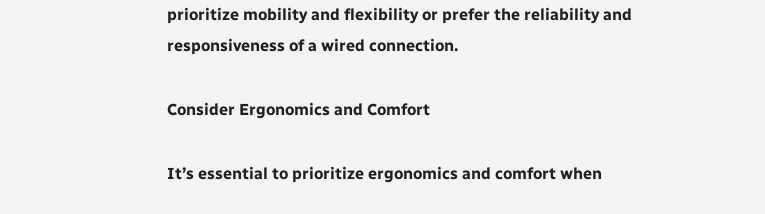prioritize mobility and flexibility or prefer the reliability and responsiveness of a wired connection.

Consider Ergonomics and Comfort

It’s essential to prioritize ergonomics and comfort when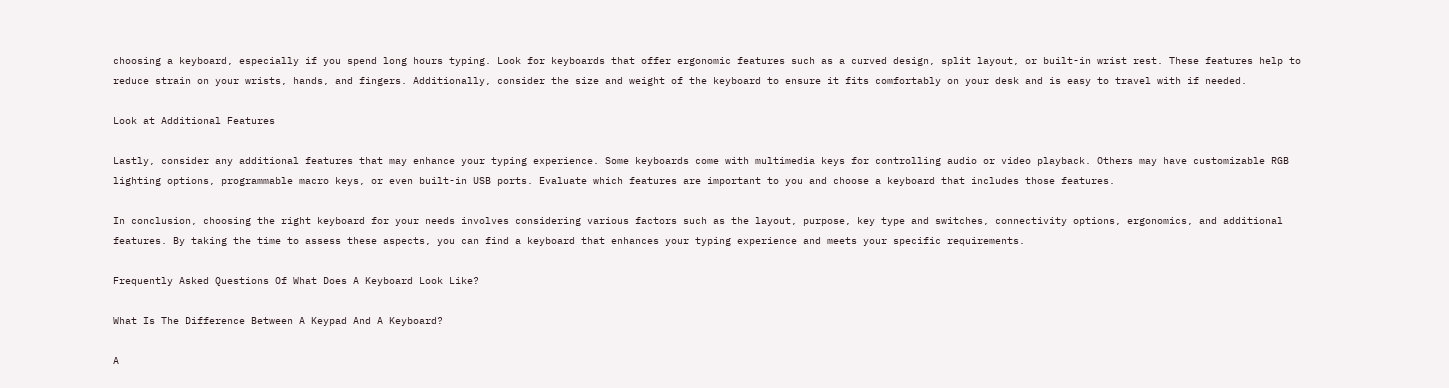choosing a keyboard, especially if you spend long hours typing. Look for keyboards that offer ergonomic features such as a curved design, split layout, or built-in wrist rest. These features help to reduce strain on your wrists, hands, and fingers. Additionally, consider the size and weight of the keyboard to ensure it fits comfortably on your desk and is easy to travel with if needed.

Look at Additional Features

Lastly, consider any additional features that may enhance your typing experience. Some keyboards come with multimedia keys for controlling audio or video playback. Others may have customizable RGB lighting options, programmable macro keys, or even built-in USB ports. Evaluate which features are important to you and choose a keyboard that includes those features.

In conclusion, choosing the right keyboard for your needs involves considering various factors such as the layout, purpose, key type and switches, connectivity options, ergonomics, and additional features. By taking the time to assess these aspects, you can find a keyboard that enhances your typing experience and meets your specific requirements.

Frequently Asked Questions Of What Does A Keyboard Look Like?

What Is The Difference Between A Keypad And A Keyboard?

A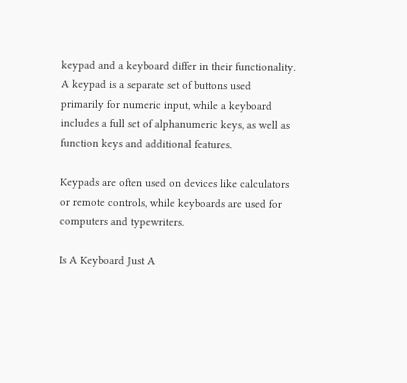keypad and a keyboard differ in their functionality. A keypad is a separate set of buttons used primarily for numeric input, while a keyboard includes a full set of alphanumeric keys, as well as function keys and additional features.

Keypads are often used on devices like calculators or remote controls, while keyboards are used for computers and typewriters.

Is A Keyboard Just A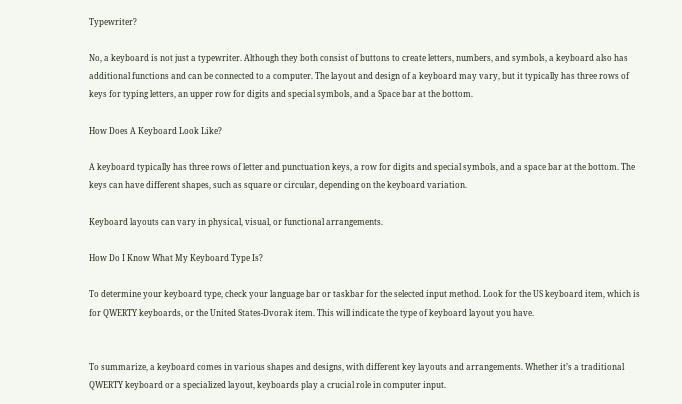Typewriter?

No, a keyboard is not just a typewriter. Although they both consist of buttons to create letters, numbers, and symbols, a keyboard also has additional functions and can be connected to a computer. The layout and design of a keyboard may vary, but it typically has three rows of keys for typing letters, an upper row for digits and special symbols, and a Space bar at the bottom.

How Does A Keyboard Look Like?

A keyboard typically has three rows of letter and punctuation keys, a row for digits and special symbols, and a space bar at the bottom. The keys can have different shapes, such as square or circular, depending on the keyboard variation.

Keyboard layouts can vary in physical, visual, or functional arrangements.

How Do I Know What My Keyboard Type Is?

To determine your keyboard type, check your language bar or taskbar for the selected input method. Look for the US keyboard item, which is for QWERTY keyboards, or the United States-Dvorak item. This will indicate the type of keyboard layout you have.


To summarize, a keyboard comes in various shapes and designs, with different key layouts and arrangements. Whether it’s a traditional QWERTY keyboard or a specialized layout, keyboards play a crucial role in computer input.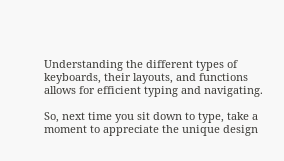Understanding the different types of keyboards, their layouts, and functions allows for efficient typing and navigating.

So, next time you sit down to type, take a moment to appreciate the unique design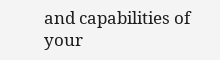and capabilities of your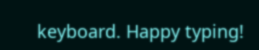keyboard. Happy typing!